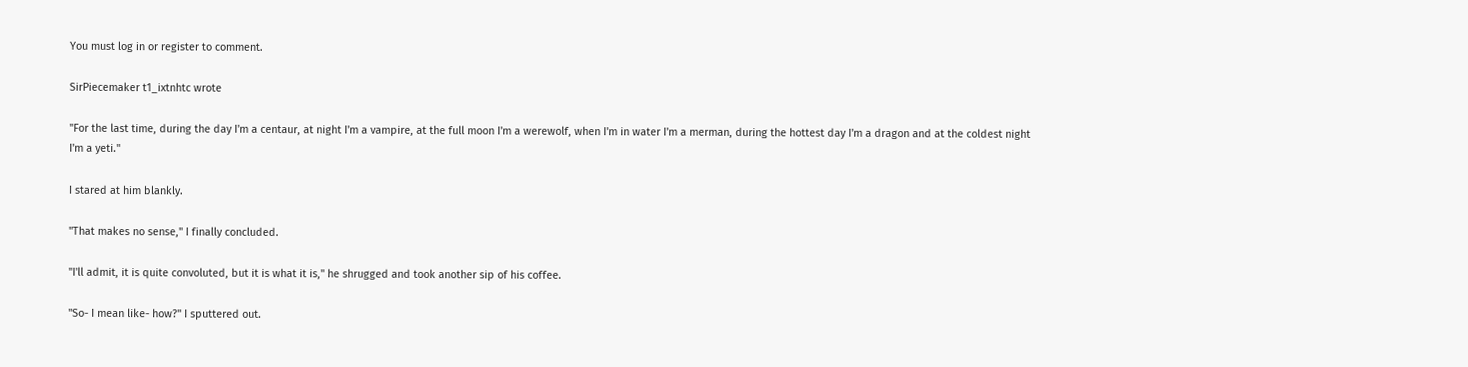You must log in or register to comment.

SirPiecemaker t1_ixtnhtc wrote

"For the last time, during the day I'm a centaur, at night I'm a vampire, at the full moon I'm a werewolf, when I'm in water I'm a merman, during the hottest day I'm a dragon and at the coldest night I'm a yeti."

I stared at him blankly.

"That makes no sense," I finally concluded.

"I'll admit, it is quite convoluted, but it is what it is," he shrugged and took another sip of his coffee.

"So- I mean like- how?" I sputtered out.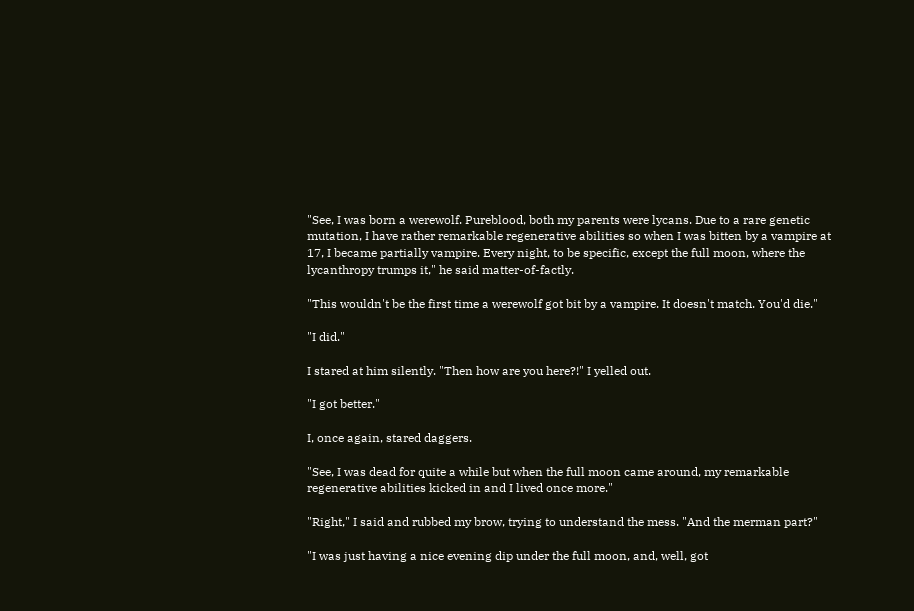"See, I was born a werewolf. Pureblood, both my parents were lycans. Due to a rare genetic mutation, I have rather remarkable regenerative abilities so when I was bitten by a vampire at 17, I became partially vampire. Every night, to be specific, except the full moon, where the lycanthropy trumps it," he said matter-of-factly.

"This wouldn't be the first time a werewolf got bit by a vampire. It doesn't match. You'd die."

"I did."

I stared at him silently. "Then how are you here?!" I yelled out.

"I got better."

I, once again, stared daggers.

"See, I was dead for quite a while but when the full moon came around, my remarkable regenerative abilities kicked in and I lived once more."

"Right," I said and rubbed my brow, trying to understand the mess. "And the merman part?"

"I was just having a nice evening dip under the full moon, and, well, got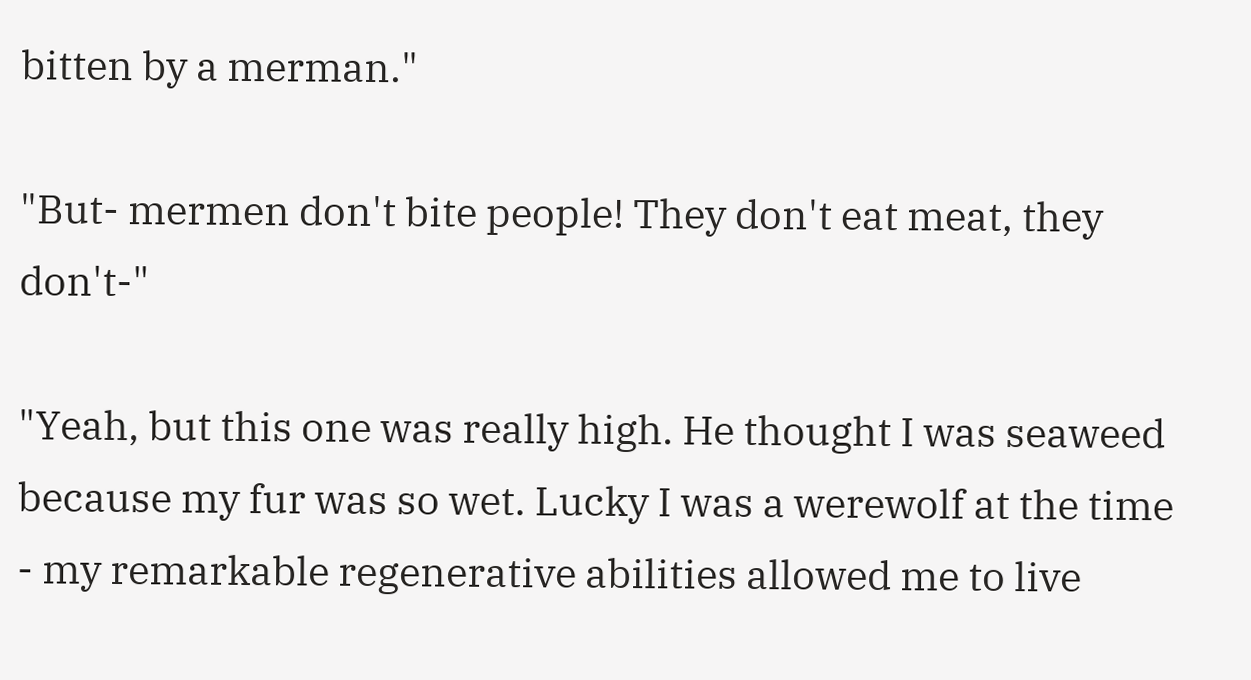bitten by a merman."

"But- mermen don't bite people! They don't eat meat, they don't-"

"Yeah, but this one was really high. He thought I was seaweed because my fur was so wet. Lucky I was a werewolf at the time - my remarkable regenerative abilities allowed me to live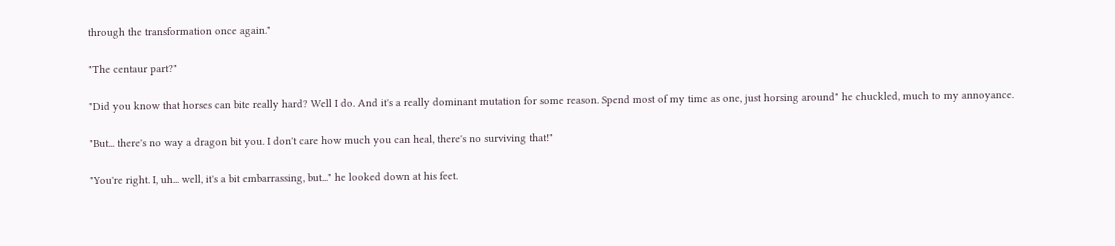through the transformation once again."

"The centaur part?"

"Did you know that horses can bite really hard? Well I do. And it's a really dominant mutation for some reason. Spend most of my time as one, just horsing around" he chuckled, much to my annoyance.

"But... there's no way a dragon bit you. I don't care how much you can heal, there's no surviving that!"

"You're right. I, uh... well, it's a bit embarrassing, but..." he looked down at his feet.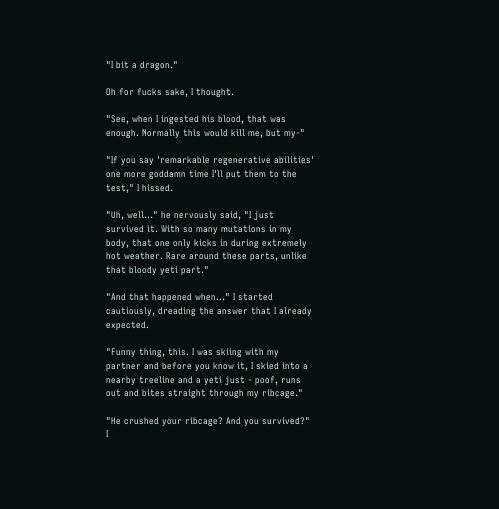"I bit a dragon."

Oh for fucks sake, I thought.

"See, when I ingested his blood, that was enough. Normally this would kill me, but my-"

"If you say 'remarkable regenerative abilities' one more goddamn time I'll put them to the test," I hissed.

"Uh, well..." he nervously said, "I just survived it. With so many mutations in my body, that one only kicks in during extremely hot weather. Rare around these parts, unlike that bloody yeti part."

"And that happened when..." I started cautiously, dreading the answer that I already expected.

"Funny thing, this. I was skiing with my partner and before you know it, I skied into a nearby treeline and a yeti just - poof, runs out and bites straight through my ribcage."

"He crushed your ribcage? And you survived?" I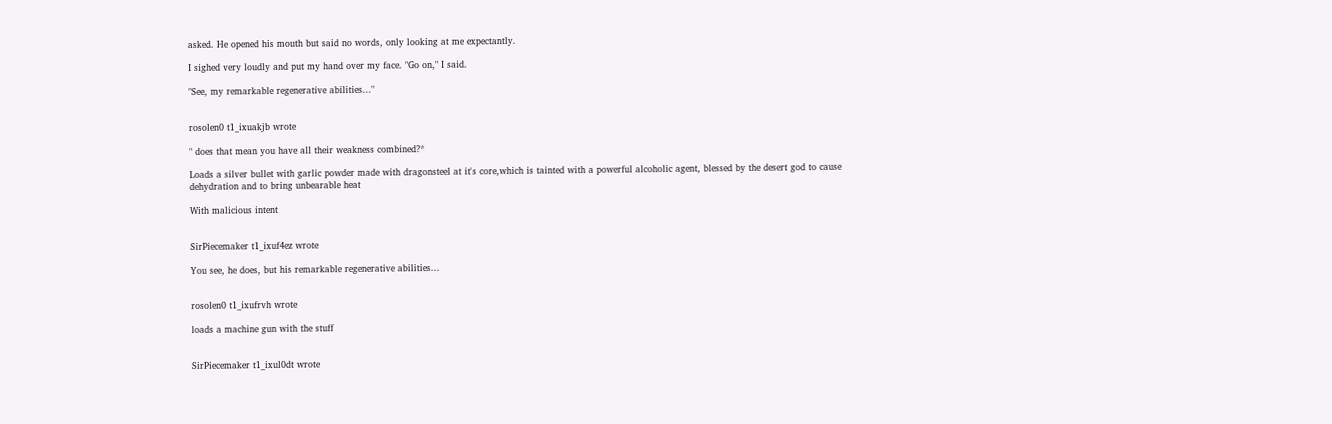asked. He opened his mouth but said no words, only looking at me expectantly.

I sighed very loudly and put my hand over my face. "Go on," I said.

"See, my remarkable regenerative abilities..."


rosolen0 t1_ixuakjb wrote

" does that mean you have all their weakness combined?*

Loads a silver bullet with garlic powder made with dragonsteel at it's core,which is tainted with a powerful alcoholic agent, blessed by the desert god to cause dehydration and to bring unbearable heat

With malicious intent


SirPiecemaker t1_ixuf4ez wrote

You see, he does, but his remarkable regenerative abilities...


rosolen0 t1_ixufrvh wrote

loads a machine gun with the stuff


SirPiecemaker t1_ixul0dt wrote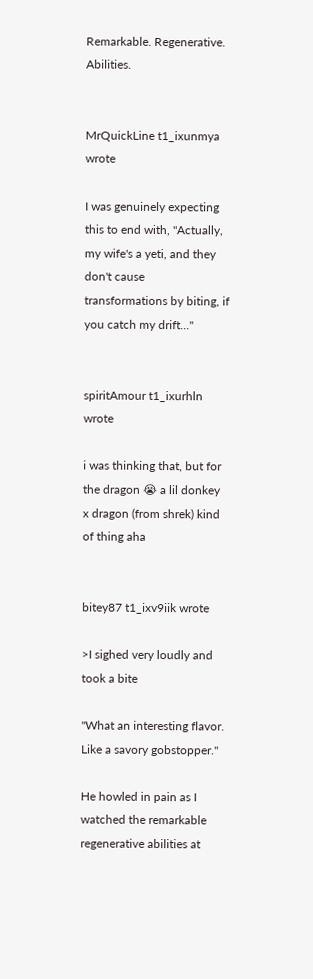Remarkable. Regenerative. Abilities.


MrQuickLine t1_ixunmya wrote

I was genuinely expecting this to end with, "Actually, my wife's a yeti, and they don't cause transformations by biting, if you catch my drift..."


spiritAmour t1_ixurhln wrote

i was thinking that, but for the dragon 😭 a lil donkey x dragon (from shrek) kind of thing aha


bitey87 t1_ixv9iik wrote

>I sighed very loudly and took a bite

"What an interesting flavor. Like a savory gobstopper."

He howled in pain as I watched the remarkable regenerative abilities at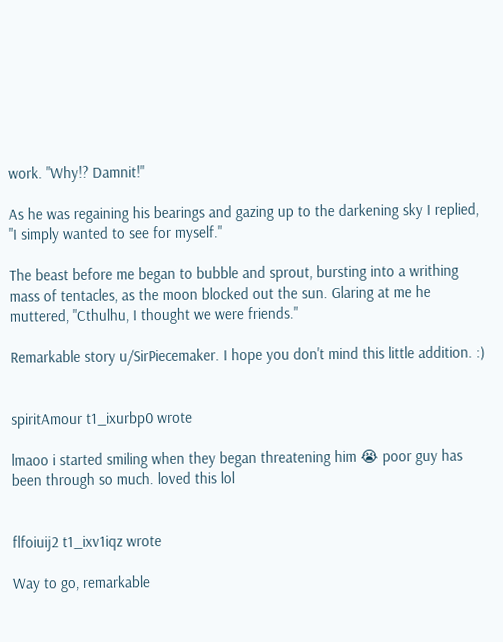work. "Why!? Damnit!"

As he was regaining his bearings and gazing up to the darkening sky I replied, "I simply wanted to see for myself."

The beast before me began to bubble and sprout, bursting into a writhing mass of tentacles, as the moon blocked out the sun. Glaring at me he muttered, "Cthulhu, I thought we were friends."

Remarkable story u/SirPiecemaker. I hope you don't mind this little addition. :)


spiritAmour t1_ixurbp0 wrote

lmaoo i started smiling when they began threatening him 😭 poor guy has been through so much. loved this lol


flfoiuij2 t1_ixv1iqz wrote

Way to go, remarkable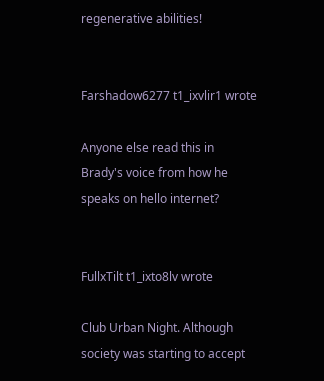regenerative abilities!


Farshadow6277 t1_ixvlir1 wrote

Anyone else read this in Brady's voice from how he speaks on hello internet?


FullxTilt t1_ixto8lv wrote

Club Urban Night. Although society was starting to accept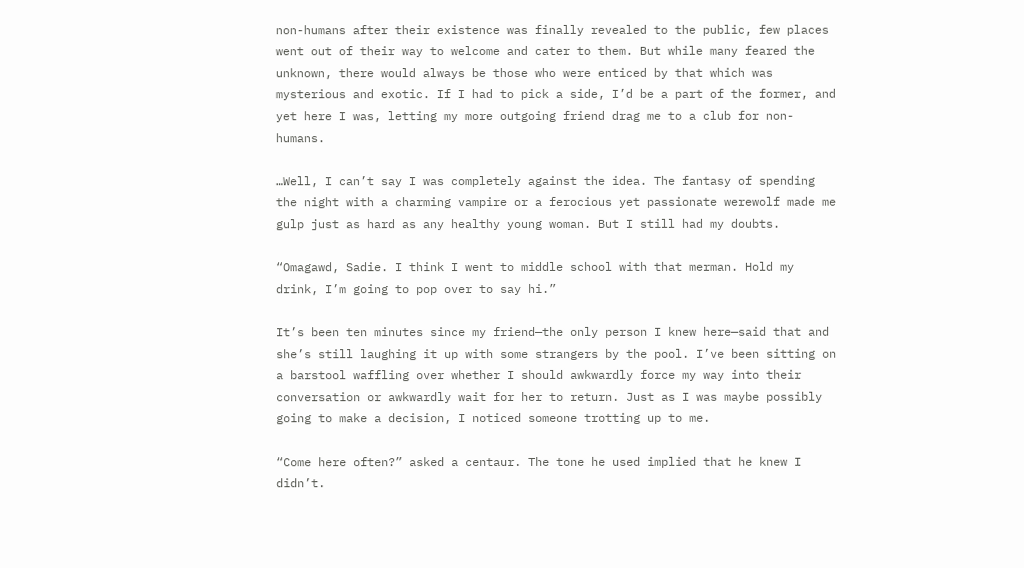non-humans after their existence was finally revealed to the public, few places went out of their way to welcome and cater to them. But while many feared the unknown, there would always be those who were enticed by that which was mysterious and exotic. If I had to pick a side, I’d be a part of the former, and yet here I was, letting my more outgoing friend drag me to a club for non-humans.

…Well, I can’t say I was completely against the idea. The fantasy of spending the night with a charming vampire or a ferocious yet passionate werewolf made me gulp just as hard as any healthy young woman. But I still had my doubts.

“Omagawd, Sadie. I think I went to middle school with that merman. Hold my drink, I’m going to pop over to say hi.”

It’s been ten minutes since my friend—the only person I knew here—said that and she’s still laughing it up with some strangers by the pool. I’ve been sitting on a barstool waffling over whether I should awkwardly force my way into their conversation or awkwardly wait for her to return. Just as I was maybe possibly going to make a decision, I noticed someone trotting up to me.

“Come here often?” asked a centaur. The tone he used implied that he knew I didn’t.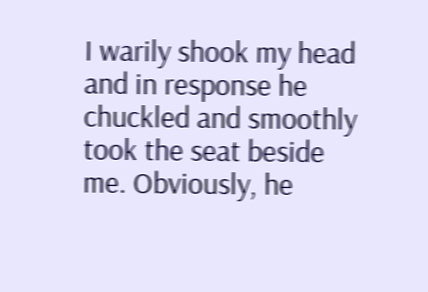I warily shook my head and in response he chuckled and smoothly took the seat beside me. Obviously, he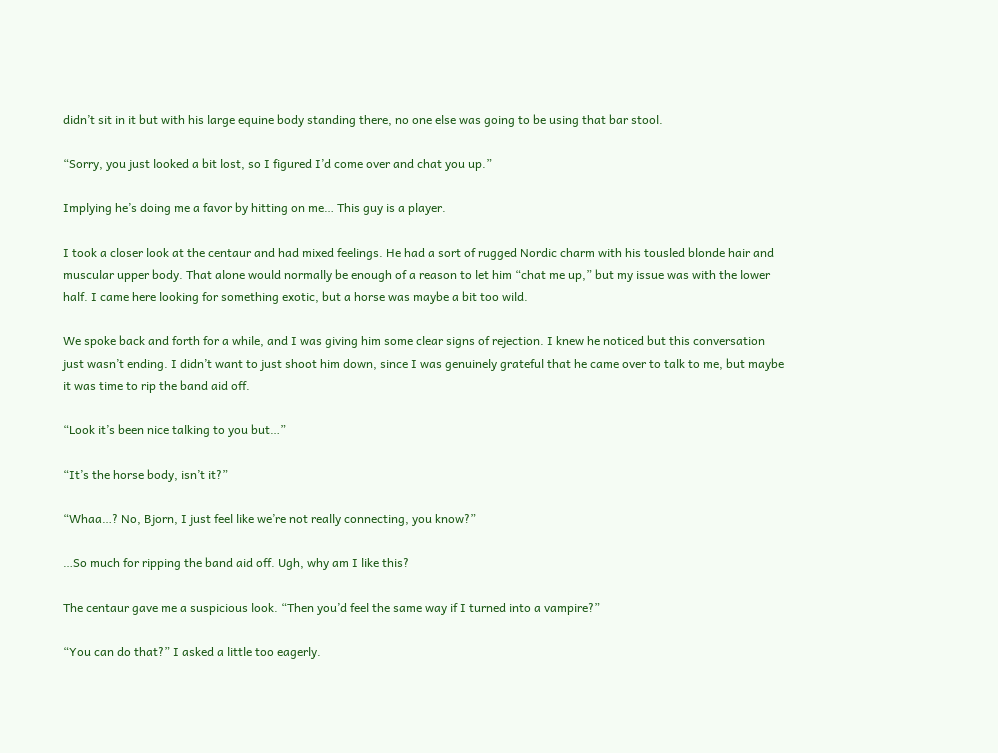didn’t sit in it but with his large equine body standing there, no one else was going to be using that bar stool.

“Sorry, you just looked a bit lost, so I figured I’d come over and chat you up.”

Implying he’s doing me a favor by hitting on me… This guy is a player.

I took a closer look at the centaur and had mixed feelings. He had a sort of rugged Nordic charm with his tousled blonde hair and muscular upper body. That alone would normally be enough of a reason to let him “chat me up,” but my issue was with the lower half. I came here looking for something exotic, but a horse was maybe a bit too wild.

We spoke back and forth for a while, and I was giving him some clear signs of rejection. I knew he noticed but this conversation just wasn’t ending. I didn’t want to just shoot him down, since I was genuinely grateful that he came over to talk to me, but maybe it was time to rip the band aid off.

“Look it’s been nice talking to you but…”

“It’s the horse body, isn’t it?”

“Whaa…? No, Bjorn, I just feel like we’re not really connecting, you know?”

…So much for ripping the band aid off. Ugh, why am I like this?

The centaur gave me a suspicious look. “Then you’d feel the same way if I turned into a vampire?”

“You can do that?” I asked a little too eagerly.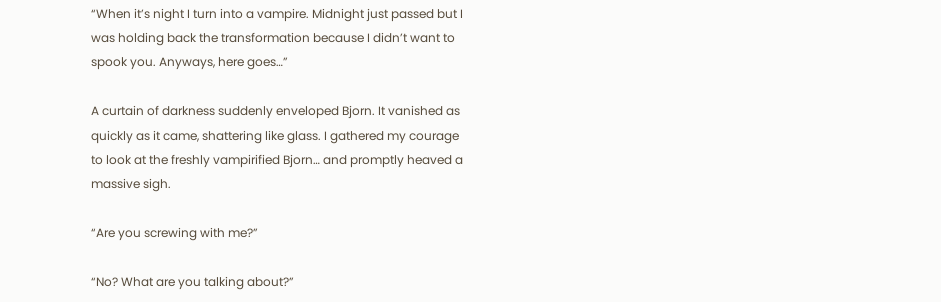“When it’s night I turn into a vampire. Midnight just passed but I was holding back the transformation because I didn’t want to spook you. Anyways, here goes…”

A curtain of darkness suddenly enveloped Bjorn. It vanished as quickly as it came, shattering like glass. I gathered my courage to look at the freshly vampirified Bjorn… and promptly heaved a massive sigh.

“Are you screwing with me?”

“No? What are you talking about?”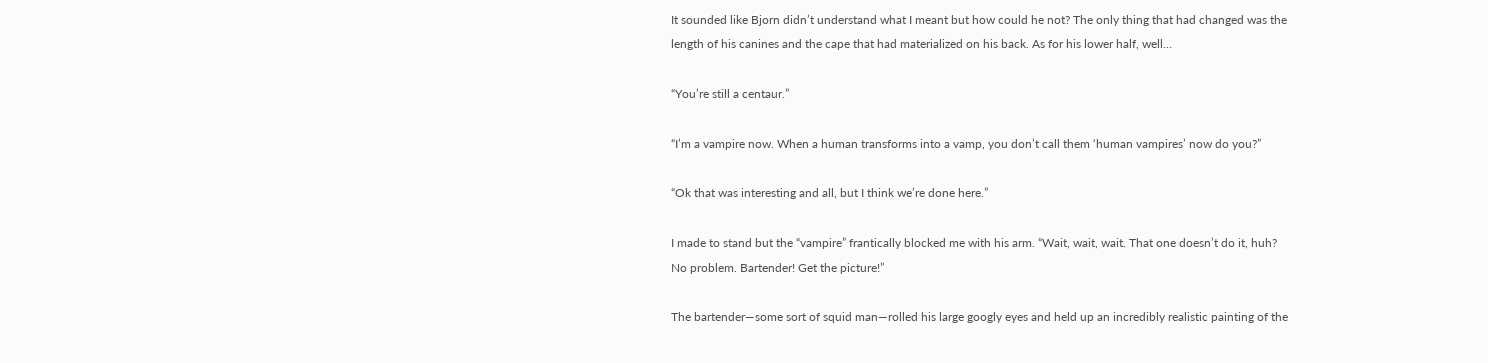It sounded like Bjorn didn’t understand what I meant but how could he not? The only thing that had changed was the length of his canines and the cape that had materialized on his back. As for his lower half, well…

“You’re still a centaur.”

“I’m a vampire now. When a human transforms into a vamp, you don’t call them ‘human vampires’ now do you?”

“Ok that was interesting and all, but I think we’re done here.”

I made to stand but the “vampire” frantically blocked me with his arm. “Wait, wait, wait. That one doesn’t do it, huh? No problem. Bartender! Get the picture!”

The bartender—some sort of squid man—rolled his large googly eyes and held up an incredibly realistic painting of the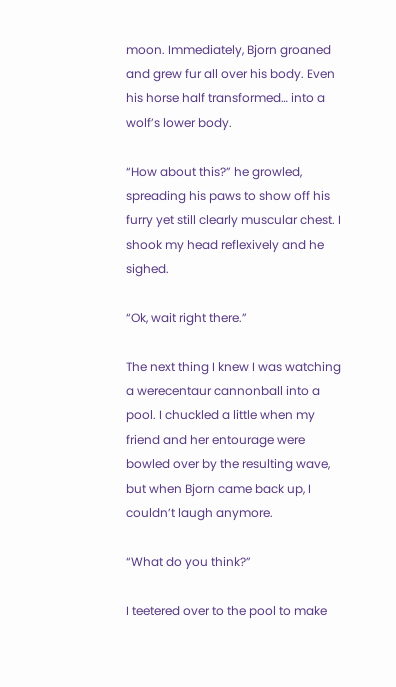moon. Immediately, Bjorn groaned and grew fur all over his body. Even his horse half transformed… into a wolf’s lower body.

“How about this?” he growled, spreading his paws to show off his furry yet still clearly muscular chest. I shook my head reflexively and he sighed.

“Ok, wait right there.”

The next thing I knew I was watching a werecentaur cannonball into a pool. I chuckled a little when my friend and her entourage were bowled over by the resulting wave, but when Bjorn came back up, I couldn’t laugh anymore.

“What do you think?”

I teetered over to the pool to make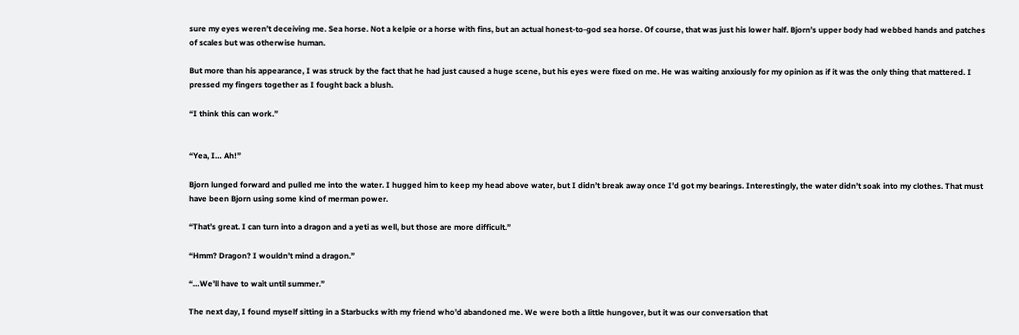sure my eyes weren’t deceiving me. Sea horse. Not a kelpie or a horse with fins, but an actual honest-to-god sea horse. Of course, that was just his lower half. Bjorn’s upper body had webbed hands and patches of scales but was otherwise human.

But more than his appearance, I was struck by the fact that he had just caused a huge scene, but his eyes were fixed on me. He was waiting anxiously for my opinion as if it was the only thing that mattered. I pressed my fingers together as I fought back a blush.

“I think this can work.”


“Yea, I… Ah!”

Bjorn lunged forward and pulled me into the water. I hugged him to keep my head above water, but I didn’t break away once I’d got my bearings. Interestingly, the water didn’t soak into my clothes. That must have been Bjorn using some kind of merman power.

“That’s great. I can turn into a dragon and a yeti as well, but those are more difficult.”

“Hmm? Dragon? I wouldn’t mind a dragon.”

“…We’ll have to wait until summer.”

The next day, I found myself sitting in a Starbucks with my friend who’d abandoned me. We were both a little hungover, but it was our conversation that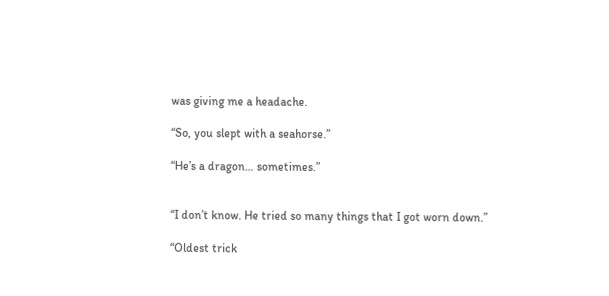was giving me a headache.

“So, you slept with a seahorse.”

“He’s a dragon… sometimes.”


“I don’t know. He tried so many things that I got worn down.”

“Oldest trick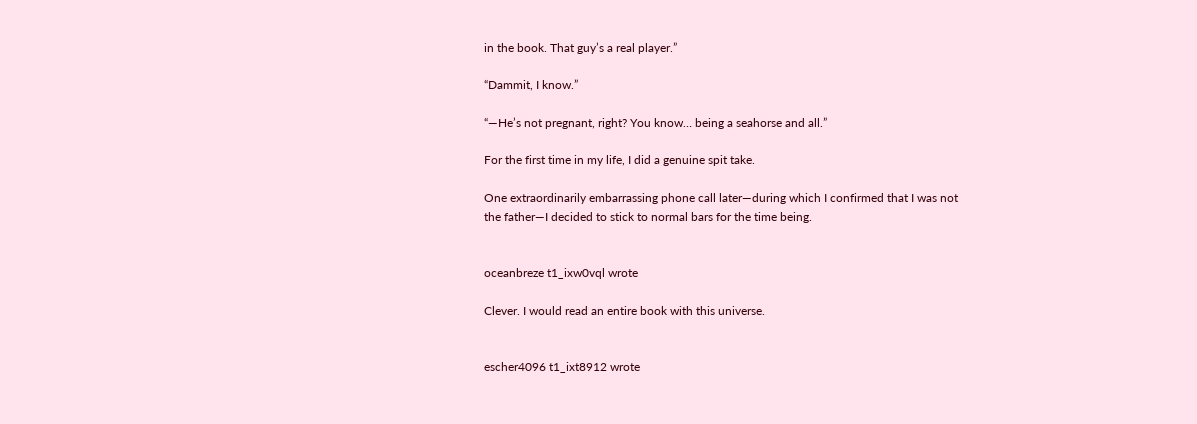in the book. That guy’s a real player.”

“Dammit, I know.”

“—He’s not pregnant, right? You know… being a seahorse and all.”

For the first time in my life, I did a genuine spit take.

One extraordinarily embarrassing phone call later—during which I confirmed that I was not the father—I decided to stick to normal bars for the time being.


oceanbreze t1_ixw0vql wrote

Clever. I would read an entire book with this universe.


escher4096 t1_ixt8912 wrote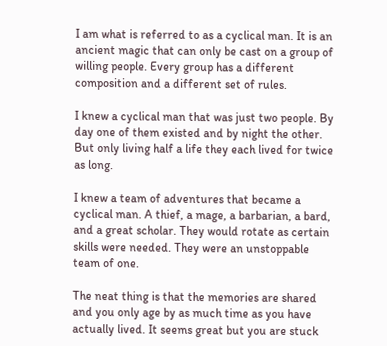I am what is referred to as a cyclical man. It is an ancient magic that can only be cast on a group of willing people. Every group has a different composition and a different set of rules.

I knew a cyclical man that was just two people. By day one of them existed and by night the other. But only living half a life they each lived for twice as long.

I knew a team of adventures that became a cyclical man. A thief, a mage, a barbarian, a bard, and a great scholar. They would rotate as certain skills were needed. They were an unstoppable team of one.

The neat thing is that the memories are shared and you only age by as much time as you have actually lived. It seems great but you are stuck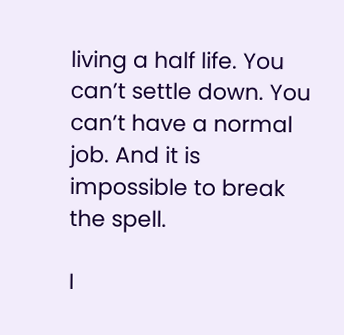living a half life. You can’t settle down. You can’t have a normal job. And it is impossible to break the spell.

I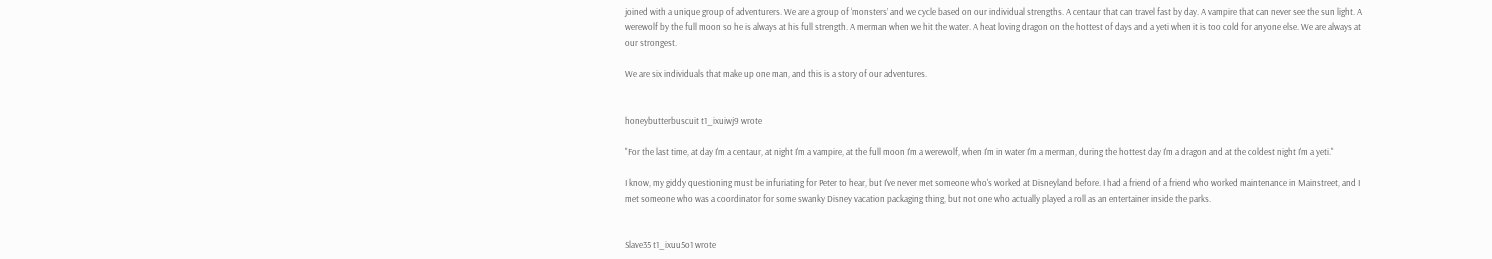joined with a unique group of adventurers. We are a group of ‘monsters’ and we cycle based on our individual strengths. A centaur that can travel fast by day. A vampire that can never see the sun light. A werewolf by the full moon so he is always at his full strength. A merman when we hit the water. A heat loving dragon on the hottest of days and a yeti when it is too cold for anyone else. We are always at our strongest.

We are six individuals that make up one man, and this is a story of our adventures.


honeybutterbuscuit t1_ixuiwj9 wrote

"For the last time, at day I'm a centaur, at night I'm a vampire, at the full moon I'm a werewolf, when I'm in water I'm a merman, during the hottest day I'm a dragon and at the coldest night I'm a yeti."

I know, my giddy questioning must be infuriating for Peter to hear, but I've never met someone who's worked at Disneyland before. I had a friend of a friend who worked maintenance in Mainstreet, and I met someone who was a coordinator for some swanky Disney vacation packaging thing, but not one who actually played a roll as an entertainer inside the parks.


Slave35 t1_ixuu5o1 wrote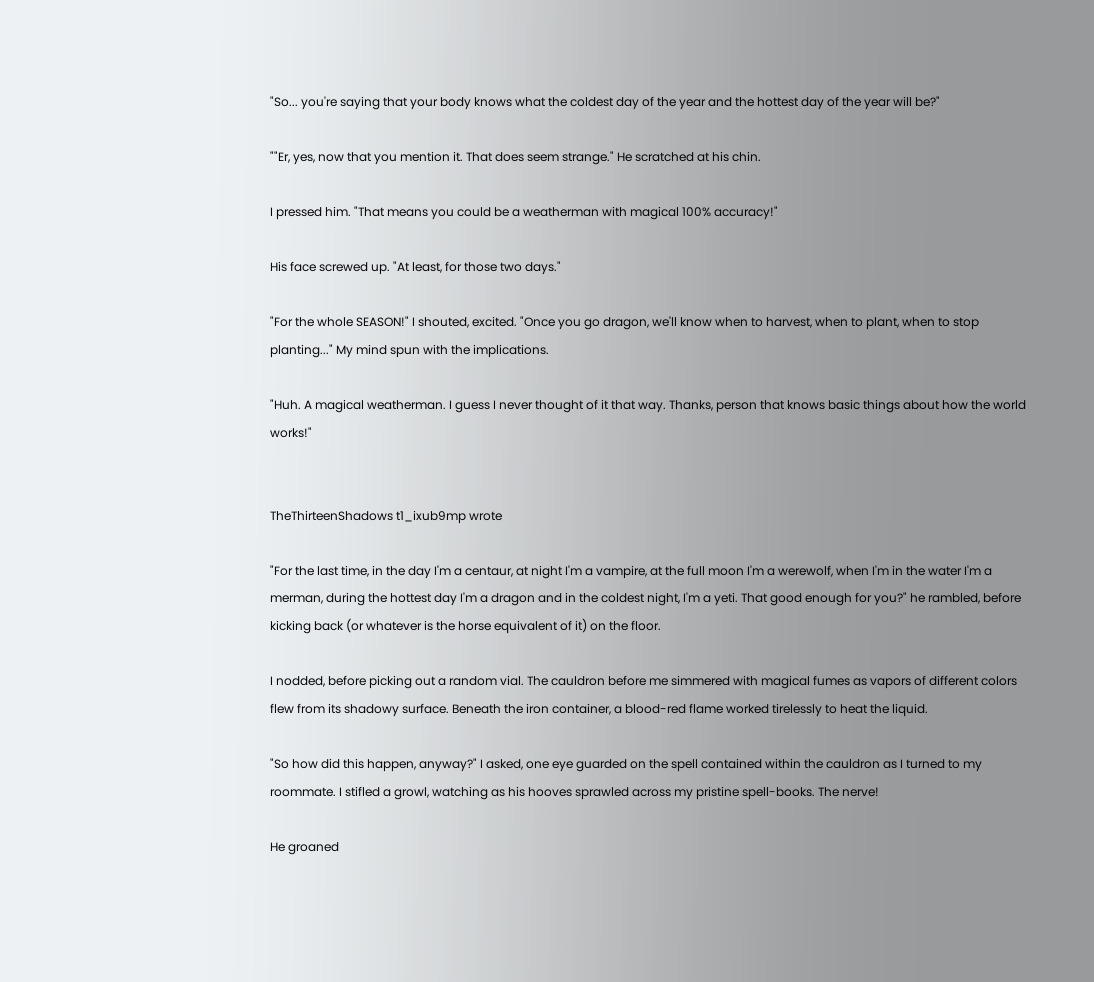"So... you're saying that your body knows what the coldest day of the year and the hottest day of the year will be?"

""Er, yes, now that you mention it. That does seem strange." He scratched at his chin.

I pressed him. "That means you could be a weatherman with magical 100% accuracy!"

His face screwed up. "At least, for those two days."

"For the whole SEASON!" I shouted, excited. "Once you go dragon, we'll know when to harvest, when to plant, when to stop planting..." My mind spun with the implications.

"Huh. A magical weatherman. I guess I never thought of it that way. Thanks, person that knows basic things about how the world works!"


TheThirteenShadows t1_ixub9mp wrote

"For the last time, in the day I'm a centaur, at night I'm a vampire, at the full moon I'm a werewolf, when I'm in the water I'm a merman, during the hottest day I'm a dragon and in the coldest night, I'm a yeti. That good enough for you?" he rambled, before kicking back (or whatever is the horse equivalent of it) on the floor.

I nodded, before picking out a random vial. The cauldron before me simmered with magical fumes as vapors of different colors flew from its shadowy surface. Beneath the iron container, a blood-red flame worked tirelessly to heat the liquid.

"So how did this happen, anyway?" I asked, one eye guarded on the spell contained within the cauldron as I turned to my roommate. I stifled a growl, watching as his hooves sprawled across my pristine spell-books. The nerve!

He groaned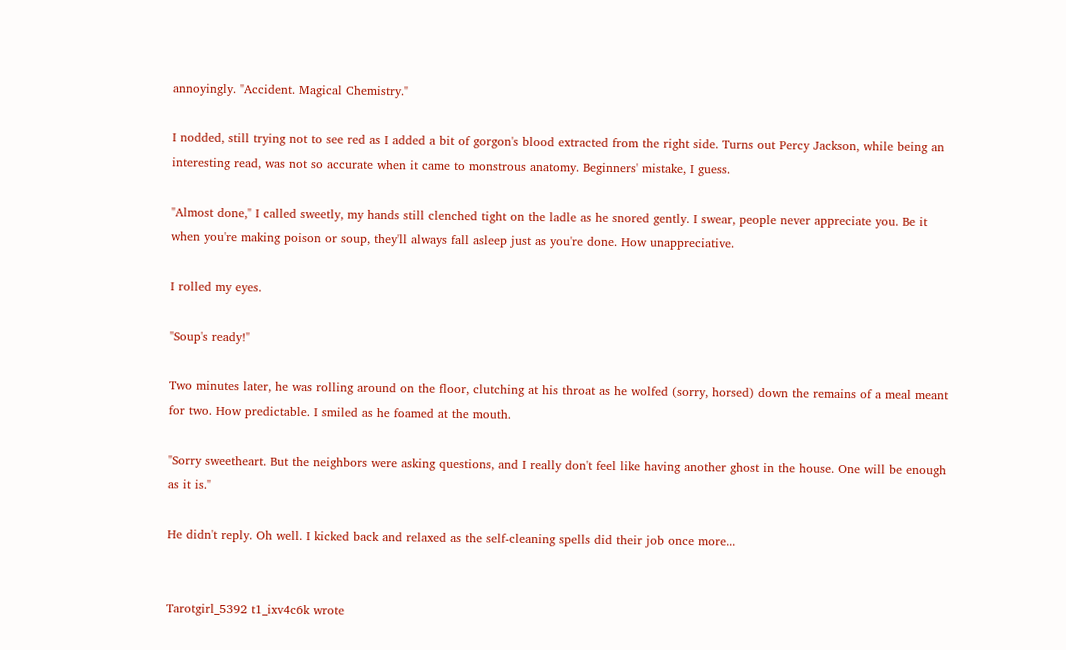annoyingly. "Accident. Magical Chemistry."

I nodded, still trying not to see red as I added a bit of gorgon's blood extracted from the right side. Turns out Percy Jackson, while being an interesting read, was not so accurate when it came to monstrous anatomy. Beginners' mistake, I guess.

"Almost done," I called sweetly, my hands still clenched tight on the ladle as he snored gently. I swear, people never appreciate you. Be it when you're making poison or soup, they'll always fall asleep just as you're done. How unappreciative.

I rolled my eyes.

"Soup's ready!"

Two minutes later, he was rolling around on the floor, clutching at his throat as he wolfed (sorry, horsed) down the remains of a meal meant for two. How predictable. I smiled as he foamed at the mouth.

"Sorry sweetheart. But the neighbors were asking questions, and I really don't feel like having another ghost in the house. One will be enough as it is."

He didn't reply. Oh well. I kicked back and relaxed as the self-cleaning spells did their job once more...


Tarotgirl_5392 t1_ixv4c6k wrote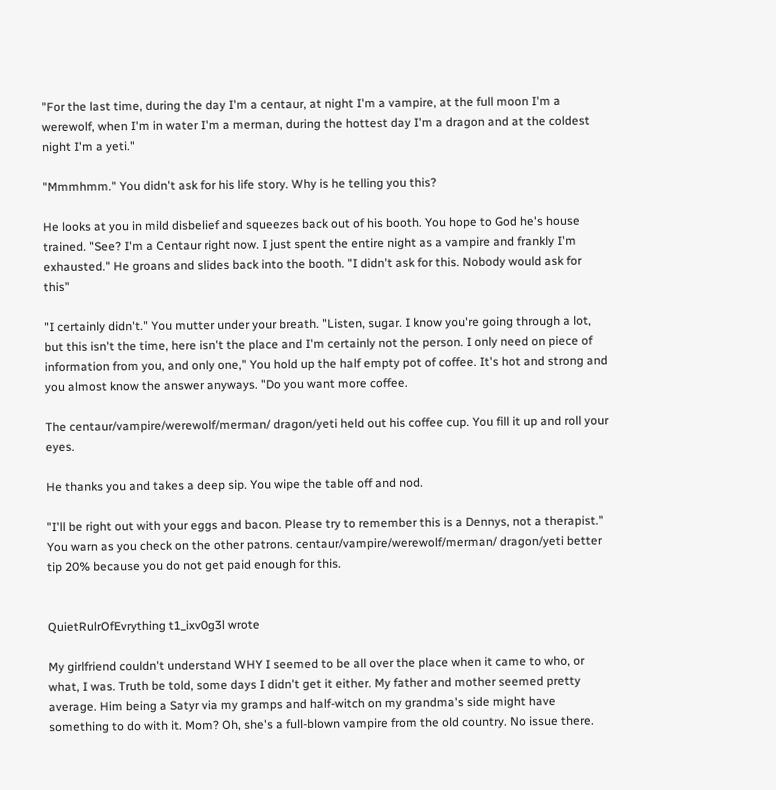"For the last time, during the day I'm a centaur, at night I'm a vampire, at the full moon I'm a werewolf, when I'm in water I'm a merman, during the hottest day I'm a dragon and at the coldest night I'm a yeti."

"Mmmhmm." You didn't ask for his life story. Why is he telling you this?

He looks at you in mild disbelief and squeezes back out of his booth. You hope to God he's house trained. "See? I'm a Centaur right now. I just spent the entire night as a vampire and frankly I'm exhausted." He groans and slides back into the booth. "I didn't ask for this. Nobody would ask for this"

"I certainly didn't." You mutter under your breath. "Listen, sugar. I know you're going through a lot, but this isn't the time, here isn't the place and I'm certainly not the person. I only need on piece of information from you, and only one," You hold up the half empty pot of coffee. It's hot and strong and you almost know the answer anyways. "Do you want more coffee.

The centaur/vampire/werewolf/merman/ dragon/yeti held out his coffee cup. You fill it up and roll your eyes.

He thanks you and takes a deep sip. You wipe the table off and nod.

"I'll be right out with your eggs and bacon. Please try to remember this is a Dennys, not a therapist." You warn as you check on the other patrons. centaur/vampire/werewolf/merman/ dragon/yeti better tip 20% because you do not get paid enough for this.


QuietRulrOfEvrything t1_ixv0g3l wrote

My girlfriend couldn't understand WHY I seemed to be all over the place when it came to who, or what, I was. Truth be told, some days I didn't get it either. My father and mother seemed pretty average. Him being a Satyr via my gramps and half-witch on my grandma's side might have something to do with it. Mom? Oh, she's a full-blown vampire from the old country. No issue there.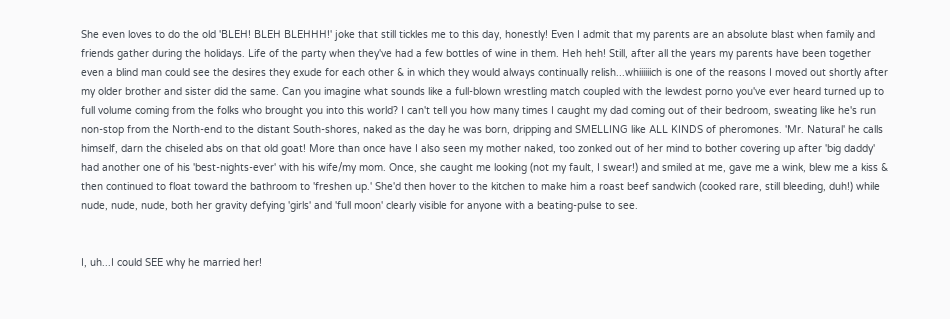She even loves to do the old 'BLEH! BLEH BLEHHH!' joke that still tickles me to this day, honestly! Even I admit that my parents are an absolute blast when family and friends gather during the holidays. Life of the party when they've had a few bottles of wine in them. Heh heh! Still, after all the years my parents have been together even a blind man could see the desires they exude for each other & in which they would always continually relish...whiiiiiich is one of the reasons I moved out shortly after my older brother and sister did the same. Can you imagine what sounds like a full-blown wrestling match coupled with the lewdest porno you've ever heard turned up to full volume coming from the folks who brought you into this world? I can't tell you how many times I caught my dad coming out of their bedroom, sweating like he's run non-stop from the North-end to the distant South-shores, naked as the day he was born, dripping and SMELLING like ALL KINDS of pheromones. 'Mr. Natural' he calls himself, darn the chiseled abs on that old goat! More than once have I also seen my mother naked, too zonked out of her mind to bother covering up after 'big daddy' had another one of his 'best-nights-ever' with his wife/my mom. Once, she caught me looking (not my fault, I swear!) and smiled at me, gave me a wink, blew me a kiss & then continued to float toward the bathroom to 'freshen up.' She'd then hover to the kitchen to make him a roast beef sandwich (cooked rare, still bleeding, duh!) while nude, nude, nude, both her gravity defying 'girls' and 'full moon' clearly visible for anyone with a beating-pulse to see.


I, uh...I could SEE why he married her!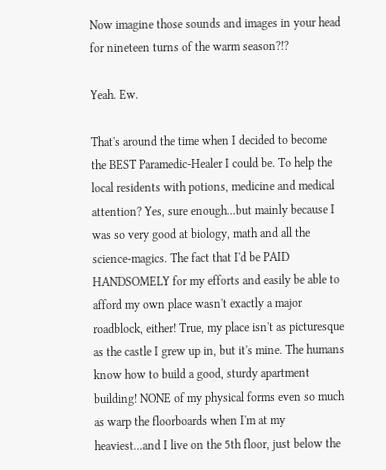Now imagine those sounds and images in your head for nineteen turns of the warm season?!?

Yeah. Ew.

That's around the time when I decided to become the BEST Paramedic-Healer I could be. To help the local residents with potions, medicine and medical attention? Yes, sure enough...but mainly because I was so very good at biology, math and all the science-magics. The fact that I'd be PAID HANDSOMELY for my efforts and easily be able to afford my own place wasn't exactly a major roadblock, either! True, my place isn't as picturesque as the castle I grew up in, but it's mine. The humans know how to build a good, sturdy apartment building! NONE of my physical forms even so much as warp the floorboards when I'm at my heaviest...and I live on the 5th floor, just below the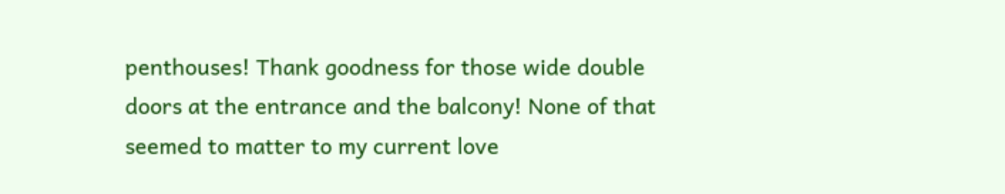penthouses! Thank goodness for those wide double doors at the entrance and the balcony! None of that seemed to matter to my current love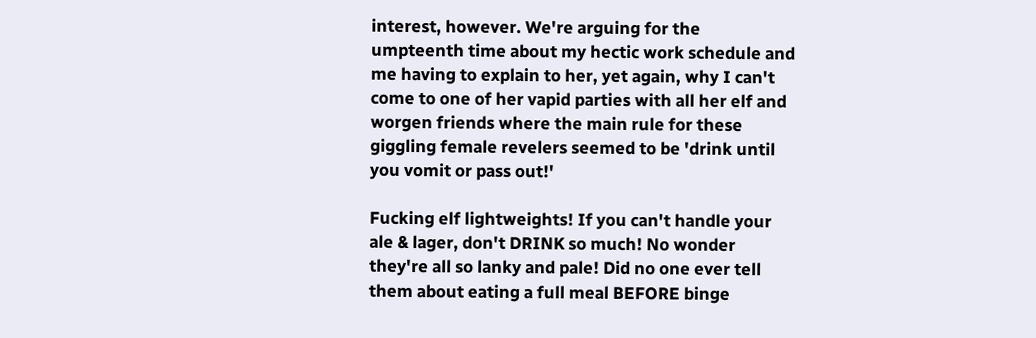interest, however. We're arguing for the umpteenth time about my hectic work schedule and me having to explain to her, yet again, why I can't come to one of her vapid parties with all her elf and worgen friends where the main rule for these giggling female revelers seemed to be 'drink until you vomit or pass out!'

Fucking elf lightweights! If you can't handle your ale & lager, don't DRINK so much! No wonder they're all so lanky and pale! Did no one ever tell them about eating a full meal BEFORE binge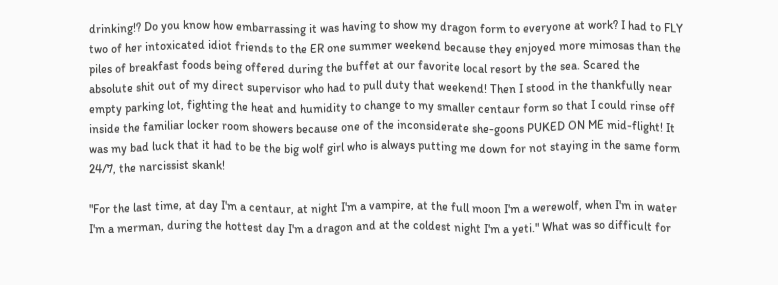drinking!? Do you know how embarrassing it was having to show my dragon form to everyone at work? I had to FLY two of her intoxicated idiot friends to the ER one summer weekend because they enjoyed more mimosas than the piles of breakfast foods being offered during the buffet at our favorite local resort by the sea. Scared the absolute shit out of my direct supervisor who had to pull duty that weekend! Then I stood in the thankfully near empty parking lot, fighting the heat and humidity to change to my smaller centaur form so that I could rinse off inside the familiar locker room showers because one of the inconsiderate she-goons PUKED ON ME mid-flight! It was my bad luck that it had to be the big wolf girl who is always putting me down for not staying in the same form 24/7, the narcissist skank!

"For the last time, at day I'm a centaur, at night I'm a vampire, at the full moon I'm a werewolf, when I'm in water I'm a merman, during the hottest day I'm a dragon and at the coldest night I'm a yeti." What was so difficult for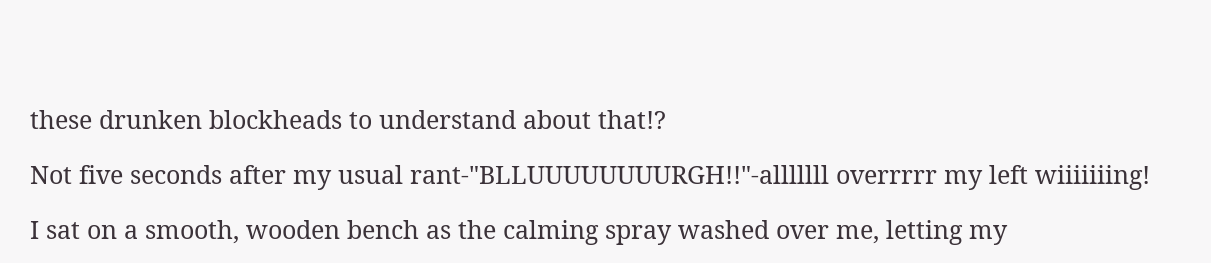these drunken blockheads to understand about that!?

Not five seconds after my usual rant-"BLLUUUUUUUURGH!!"-alllllll overrrrr my left wiiiiiiing!

I sat on a smooth, wooden bench as the calming spray washed over me, letting my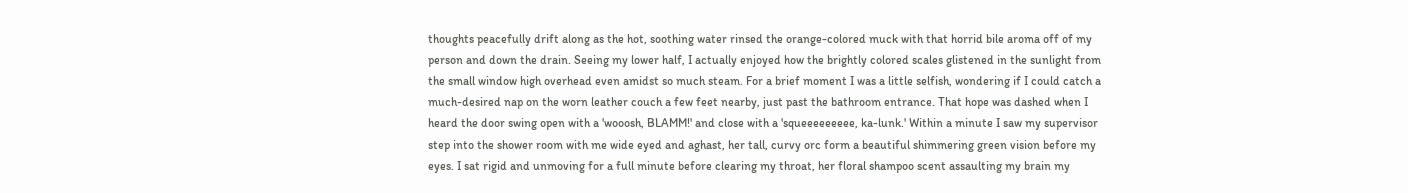thoughts peacefully drift along as the hot, soothing water rinsed the orange-colored muck with that horrid bile aroma off of my person and down the drain. Seeing my lower half, I actually enjoyed how the brightly colored scales glistened in the sunlight from the small window high overhead even amidst so much steam. For a brief moment I was a little selfish, wondering if I could catch a much-desired nap on the worn leather couch a few feet nearby, just past the bathroom entrance. That hope was dashed when I heard the door swing open with a 'wooosh, BLAMM!' and close with a 'squeeeeeeeee, ka-lunk.' Within a minute I saw my supervisor step into the shower room with me wide eyed and aghast, her tall, curvy orc form a beautiful shimmering green vision before my eyes. I sat rigid and unmoving for a full minute before clearing my throat, her floral shampoo scent assaulting my brain my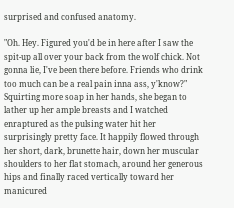surprised and confused anatomy.

"Oh. Hey. Figured you'd be in here after I saw the spit-up all over your back from the wolf chick. Not gonna lie, I've been there before. Friends who drink too much can be a real pain inna ass, y'know?" Squirting more soap in her hands, she began to lather up her ample breasts and I watched enraptured as the pulsing water hit her surprisingly pretty face. It happily flowed through her short, dark, brunette hair, down her muscular shoulders to her flat stomach, around her generous hips and finally raced vertically toward her manicured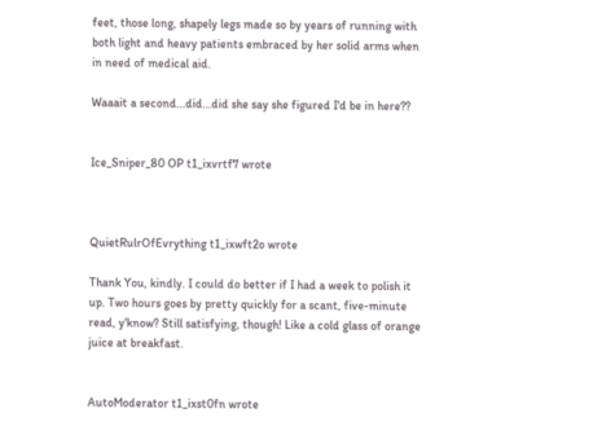feet, those long, shapely legs made so by years of running with both light and heavy patients embraced by her solid arms when in need of medical aid.

Waaait a second...did...did she say she figured I'd be in here??


Ice_Sniper_80 OP t1_ixvrtf7 wrote



QuietRulrOfEvrything t1_ixwft2o wrote

Thank You, kindly. I could do better if I had a week to polish it up. Two hours goes by pretty quickly for a scant, five-minute read, y'know? Still satisfying, though! Like a cold glass of orange juice at breakfast.


AutoModerator t1_ixst0fn wrote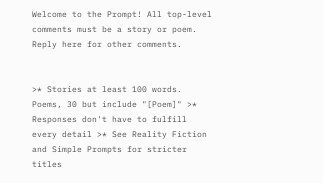Welcome to the Prompt! All top-level comments must be a story or poem. Reply here for other comments.


>* Stories at least 100 words. Poems, 30 but include "[Poem]" >* Responses don't have to fulfill every detail >* See Reality Fiction and Simple Prompts for stricter titles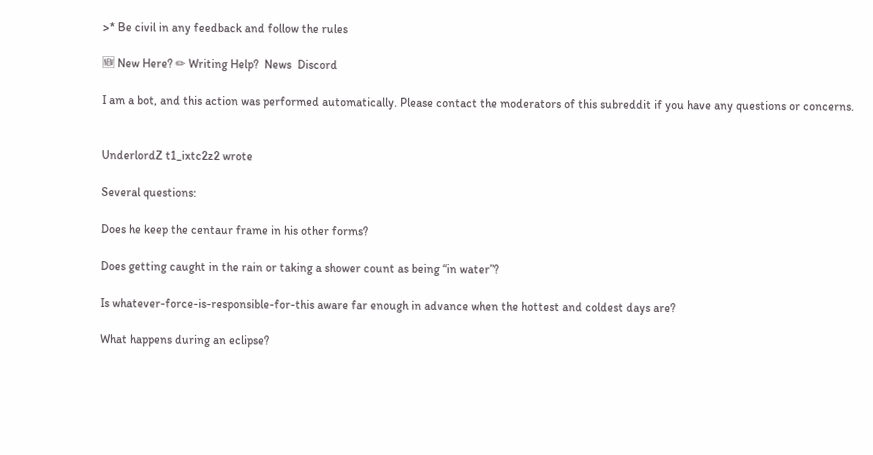>* Be civil in any feedback and follow the rules

🆕 New Here? ✏ Writing Help?  News  Discord

I am a bot, and this action was performed automatically. Please contact the moderators of this subreddit if you have any questions or concerns.


UnderlordZ t1_ixtc2z2 wrote

Several questions:

Does he keep the centaur frame in his other forms?

Does getting caught in the rain or taking a shower count as being “in water”?

Is whatever-force-is-responsible-for-this aware far enough in advance when the hottest and coldest days are?

What happens during an eclipse?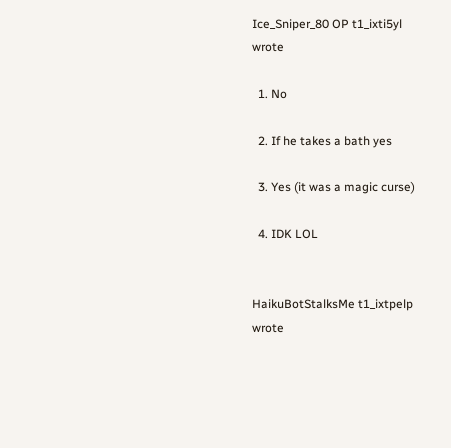Ice_Sniper_80 OP t1_ixti5yl wrote

  1. No

  2. If he takes a bath yes

  3. Yes (it was a magic curse)

  4. IDK LOL


HaikuBotStalksMe t1_ixtpelp wrote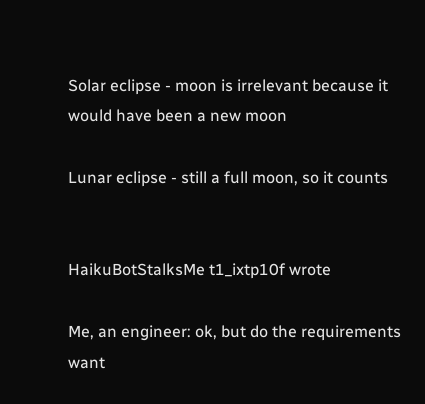Solar eclipse - moon is irrelevant because it would have been a new moon

Lunar eclipse - still a full moon, so it counts


HaikuBotStalksMe t1_ixtp10f wrote

Me, an engineer: ok, but do the requirements want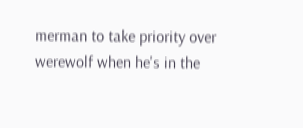merman to take priority over werewolf when he's in the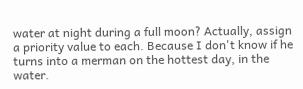water at night during a full moon? Actually, assign a priority value to each. Because I don't know if he turns into a merman on the hottest day, in the water.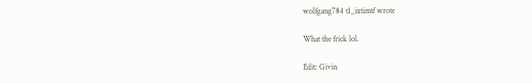wolfgang784 t1_ixtimtf wrote

What the frick lol.

Edit: Givin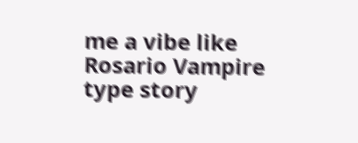me a vibe like Rosario Vampire type story